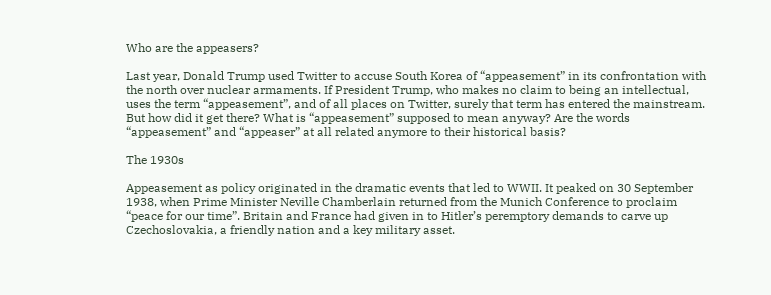Who are the appeasers?

Last year, Donald Trump used Twitter to accuse South Korea of “appeasement” in its confrontation with the north over nuclear armaments. If President Trump, who makes no claim to being an intellectual, uses the term “appeasement”, and of all places on Twitter, surely that term has entered the mainstream. But how did it get there? What is “appeasement” supposed to mean anyway? Are the words “appeasement” and “appeaser” at all related anymore to their historical basis?

The 1930s

Appeasement as policy originated in the dramatic events that led to WWII. It peaked on 30 September 1938, when Prime Minister Neville Chamberlain returned from the Munich Conference to proclaim “peace for our time”. Britain and France had given in to Hitler’s peremptory demands to carve up Czechoslovakia, a friendly nation and a key military asset.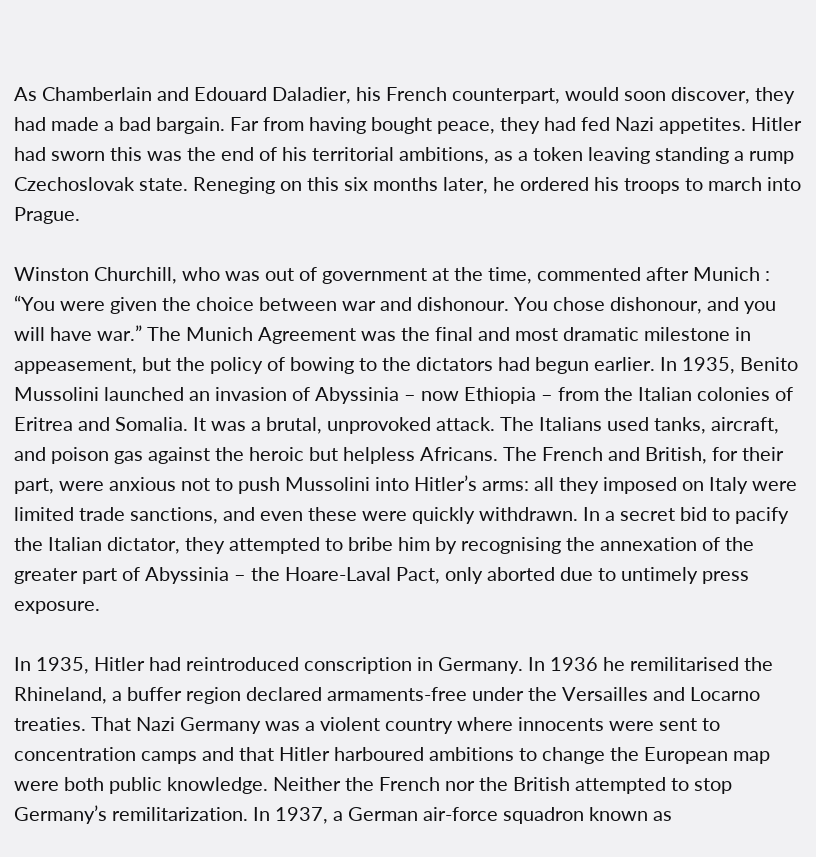As Chamberlain and Edouard Daladier, his French counterpart, would soon discover, they had made a bad bargain. Far from having bought peace, they had fed Nazi appetites. Hitler had sworn this was the end of his territorial ambitions, as a token leaving standing a rump Czechoslovak state. Reneging on this six months later, he ordered his troops to march into Prague.

Winston Churchill, who was out of government at the time, commented after Munich : “You were given the choice between war and dishonour. You chose dishonour, and you will have war.” The Munich Agreement was the final and most dramatic milestone in appeasement, but the policy of bowing to the dictators had begun earlier. In 1935, Benito Mussolini launched an invasion of Abyssinia – now Ethiopia – from the Italian colonies of Eritrea and Somalia. It was a brutal, unprovoked attack. The Italians used tanks, aircraft, and poison gas against the heroic but helpless Africans. The French and British, for their part, were anxious not to push Mussolini into Hitler’s arms: all they imposed on Italy were limited trade sanctions, and even these were quickly withdrawn. In a secret bid to pacify the Italian dictator, they attempted to bribe him by recognising the annexation of the greater part of Abyssinia – the Hoare-Laval Pact, only aborted due to untimely press exposure.

In 1935, Hitler had reintroduced conscription in Germany. In 1936 he remilitarised the Rhineland, a buffer region declared armaments-free under the Versailles and Locarno treaties. That Nazi Germany was a violent country where innocents were sent to concentration camps and that Hitler harboured ambitions to change the European map were both public knowledge. Neither the French nor the British attempted to stop Germany’s remilitarization. In 1937, a German air-force squadron known as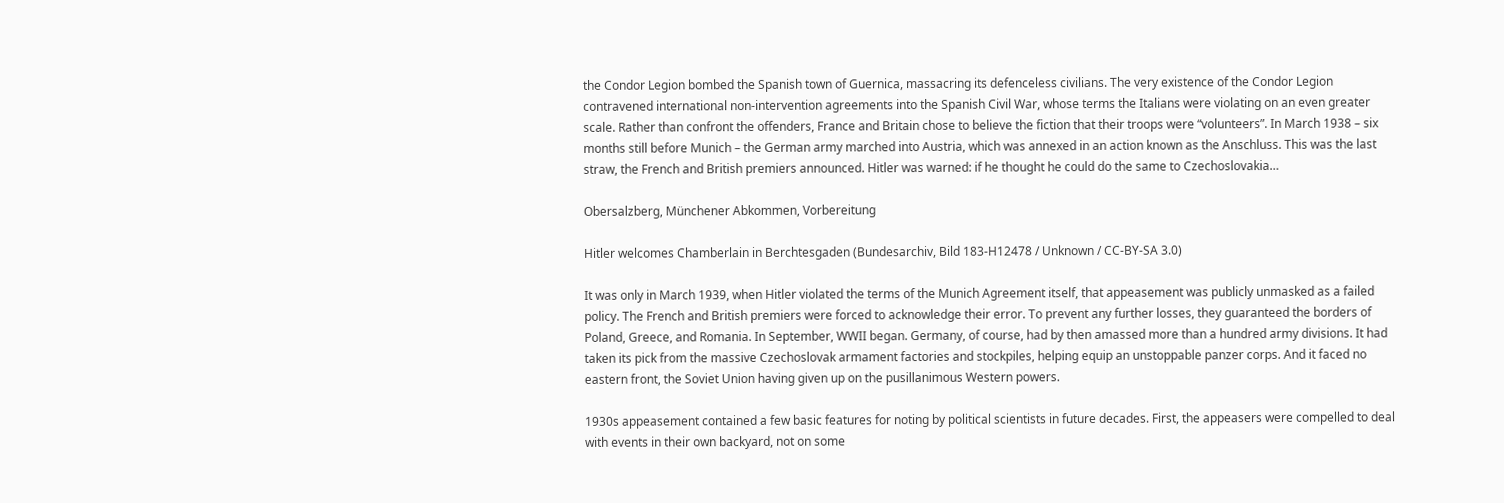the Condor Legion bombed the Spanish town of Guernica, massacring its defenceless civilians. The very existence of the Condor Legion contravened international non-intervention agreements into the Spanish Civil War, whose terms the Italians were violating on an even greater scale. Rather than confront the offenders, France and Britain chose to believe the fiction that their troops were “volunteers”. In March 1938 – six months still before Munich – the German army marched into Austria, which was annexed in an action known as the Anschluss. This was the last straw, the French and British premiers announced. Hitler was warned: if he thought he could do the same to Czechoslovakia…

Obersalzberg, Münchener Abkommen, Vorbereitung

Hitler welcomes Chamberlain in Berchtesgaden (Bundesarchiv, Bild 183-H12478 / Unknown / CC-BY-SA 3.0)

It was only in March 1939, when Hitler violated the terms of the Munich Agreement itself, that appeasement was publicly unmasked as a failed policy. The French and British premiers were forced to acknowledge their error. To prevent any further losses, they guaranteed the borders of Poland, Greece, and Romania. In September, WWII began. Germany, of course, had by then amassed more than a hundred army divisions. It had taken its pick from the massive Czechoslovak armament factories and stockpiles, helping equip an unstoppable panzer corps. And it faced no eastern front, the Soviet Union having given up on the pusillanimous Western powers.

1930s appeasement contained a few basic features for noting by political scientists in future decades. First, the appeasers were compelled to deal with events in their own backyard, not on some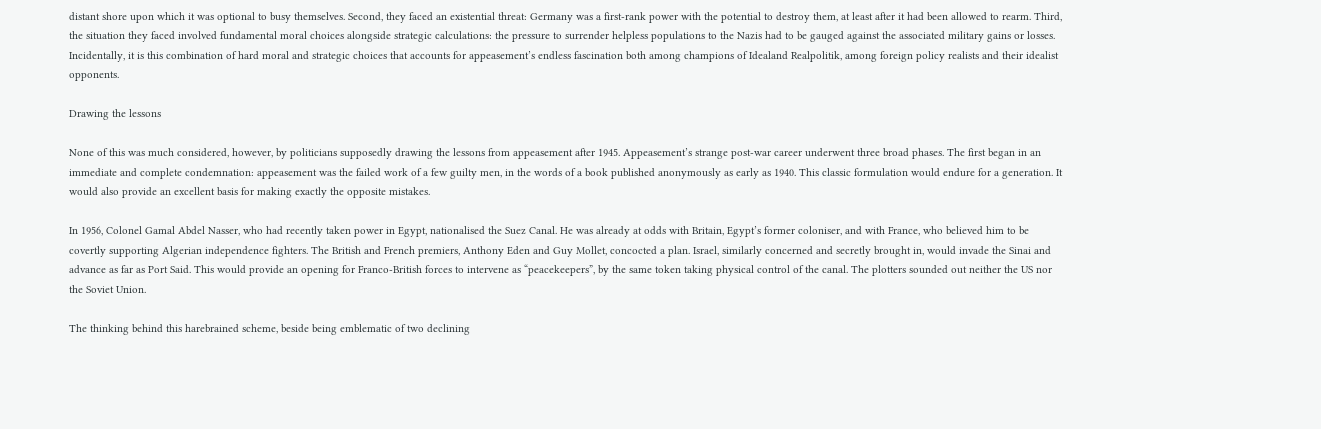distant shore upon which it was optional to busy themselves. Second, they faced an existential threat: Germany was a first-rank power with the potential to destroy them, at least after it had been allowed to rearm. Third, the situation they faced involved fundamental moral choices alongside strategic calculations: the pressure to surrender helpless populations to the Nazis had to be gauged against the associated military gains or losses. Incidentally, it is this combination of hard moral and strategic choices that accounts for appeasement’s endless fascination both among champions of Idealand Realpolitik, among foreign policy realists and their idealist opponents.

Drawing the lessons

None of this was much considered, however, by politicians supposedly drawing the lessons from appeasement after 1945. Appeasement’s strange post-war career underwent three broad phases. The first began in an immediate and complete condemnation: appeasement was the failed work of a few guilty men, in the words of a book published anonymously as early as 1940. This classic formulation would endure for a generation. It would also provide an excellent basis for making exactly the opposite mistakes.

In 1956, Colonel Gamal Abdel Nasser, who had recently taken power in Egypt, nationalised the Suez Canal. He was already at odds with Britain, Egypt’s former coloniser, and with France, who believed him to be covertly supporting Algerian independence fighters. The British and French premiers, Anthony Eden and Guy Mollet, concocted a plan. Israel, similarly concerned and secretly brought in, would invade the Sinai and advance as far as Port Said. This would provide an opening for Franco-British forces to intervene as “peacekeepers”, by the same token taking physical control of the canal. The plotters sounded out neither the US nor the Soviet Union.

The thinking behind this harebrained scheme, beside being emblematic of two declining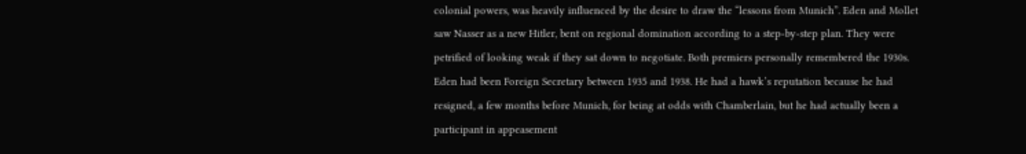colonial powers, was heavily influenced by the desire to draw the “lessons from Munich”. Eden and Mollet saw Nasser as a new Hitler, bent on regional domination according to a step-by-step plan. They were petrified of looking weak if they sat down to negotiate. Both premiers personally remembered the 1930s. Eden had been Foreign Secretary between 1935 and 1938. He had a hawk’s reputation because he had resigned, a few months before Munich, for being at odds with Chamberlain, but he had actually been a participant in appeasement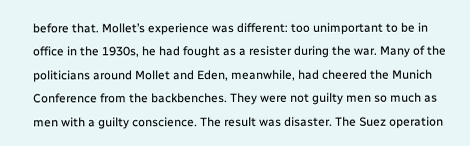before that. Mollet’s experience was different: too unimportant to be in office in the 1930s, he had fought as a resister during the war. Many of the politicians around Mollet and Eden, meanwhile, had cheered the Munich Conference from the backbenches. They were not guilty men so much as men with a guilty conscience. The result was disaster. The Suez operation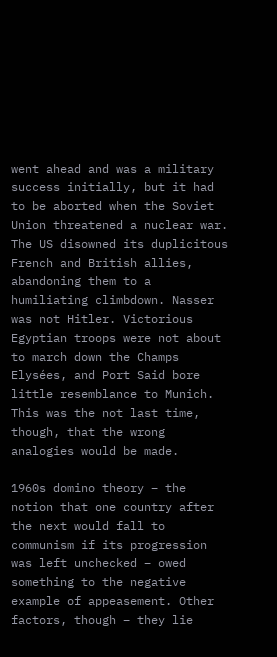went ahead and was a military success initially, but it had to be aborted when the Soviet Union threatened a nuclear war. The US disowned its duplicitous French and British allies, abandoning them to a humiliating climbdown. Nasser was not Hitler. Victorious Egyptian troops were not about to march down the Champs Elysées, and Port Said bore little resemblance to Munich. This was the not last time, though, that the wrong analogies would be made.

1960s domino theory – the notion that one country after the next would fall to communism if its progression was left unchecked – owed something to the negative example of appeasement. Other factors, though – they lie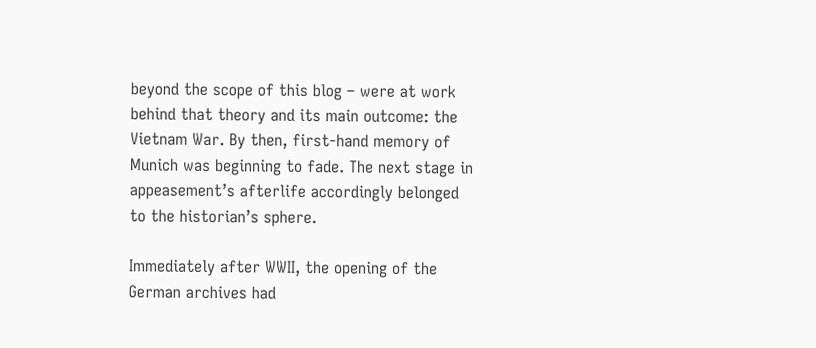beyond the scope of this blog – were at work behind that theory and its main outcome: the Vietnam War. By then, first-hand memory of Munich was beginning to fade. The next stage in appeasement’s afterlife accordingly belonged to the historian’s sphere.

Immediately after WWII, the opening of the German archives had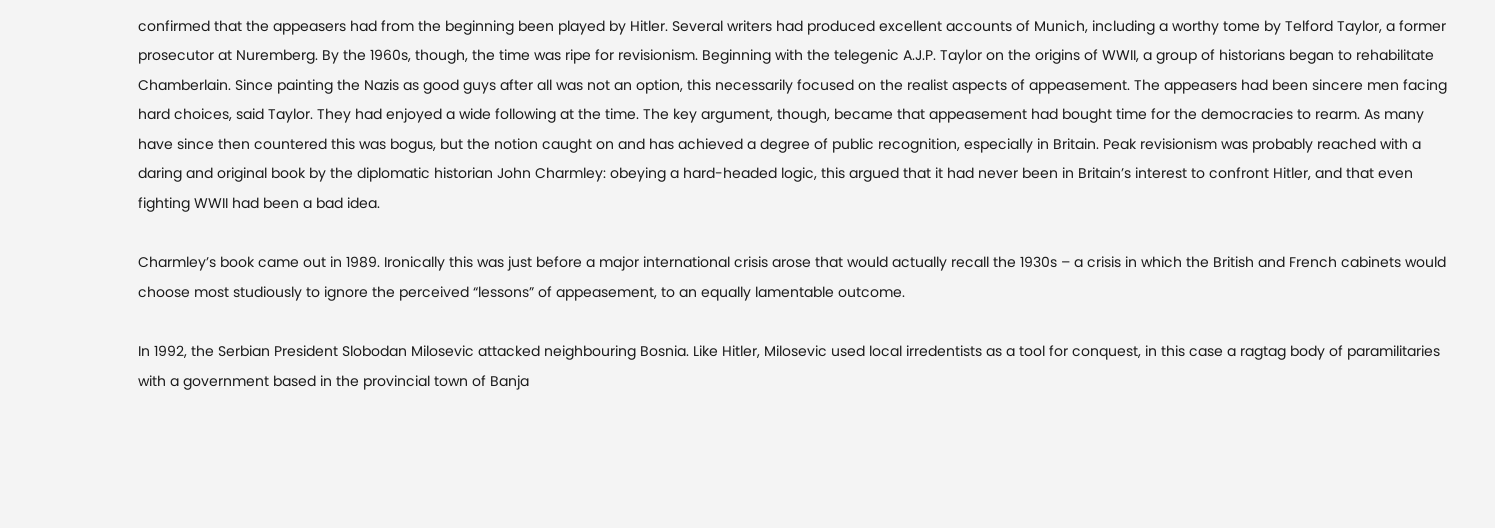confirmed that the appeasers had from the beginning been played by Hitler. Several writers had produced excellent accounts of Munich, including a worthy tome by Telford Taylor, a former prosecutor at Nuremberg. By the 1960s, though, the time was ripe for revisionism. Beginning with the telegenic A.J.P. Taylor on the origins of WWII, a group of historians began to rehabilitate Chamberlain. Since painting the Nazis as good guys after all was not an option, this necessarily focused on the realist aspects of appeasement. The appeasers had been sincere men facing hard choices, said Taylor. They had enjoyed a wide following at the time. The key argument, though, became that appeasement had bought time for the democracies to rearm. As many have since then countered this was bogus, but the notion caught on and has achieved a degree of public recognition, especially in Britain. Peak revisionism was probably reached with a daring and original book by the diplomatic historian John Charmley: obeying a hard-headed logic, this argued that it had never been in Britain’s interest to confront Hitler, and that even fighting WWII had been a bad idea.

Charmley’s book came out in 1989. Ironically this was just before a major international crisis arose that would actually recall the 1930s – a crisis in which the British and French cabinets would choose most studiously to ignore the perceived “lessons” of appeasement, to an equally lamentable outcome.

In 1992, the Serbian President Slobodan Milosevic attacked neighbouring Bosnia. Like Hitler, Milosevic used local irredentists as a tool for conquest, in this case a ragtag body of paramilitaries with a government based in the provincial town of Banja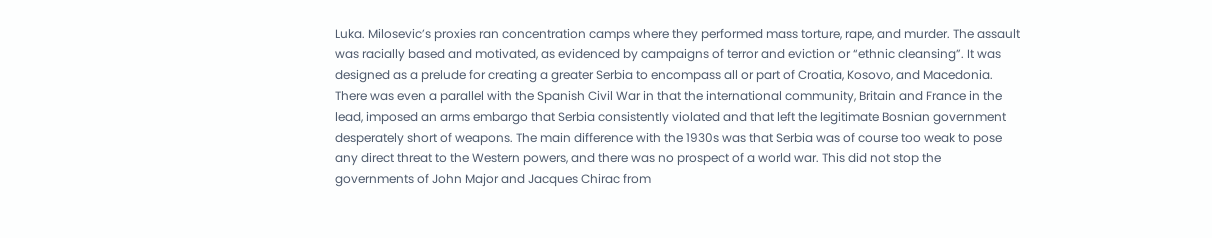Luka. Milosevic’s proxies ran concentration camps where they performed mass torture, rape, and murder. The assault was racially based and motivated, as evidenced by campaigns of terror and eviction or “ethnic cleansing”. It was designed as a prelude for creating a greater Serbia to encompass all or part of Croatia, Kosovo, and Macedonia. There was even a parallel with the Spanish Civil War in that the international community, Britain and France in the lead, imposed an arms embargo that Serbia consistently violated and that left the legitimate Bosnian government desperately short of weapons. The main difference with the 1930s was that Serbia was of course too weak to pose any direct threat to the Western powers, and there was no prospect of a world war. This did not stop the governments of John Major and Jacques Chirac from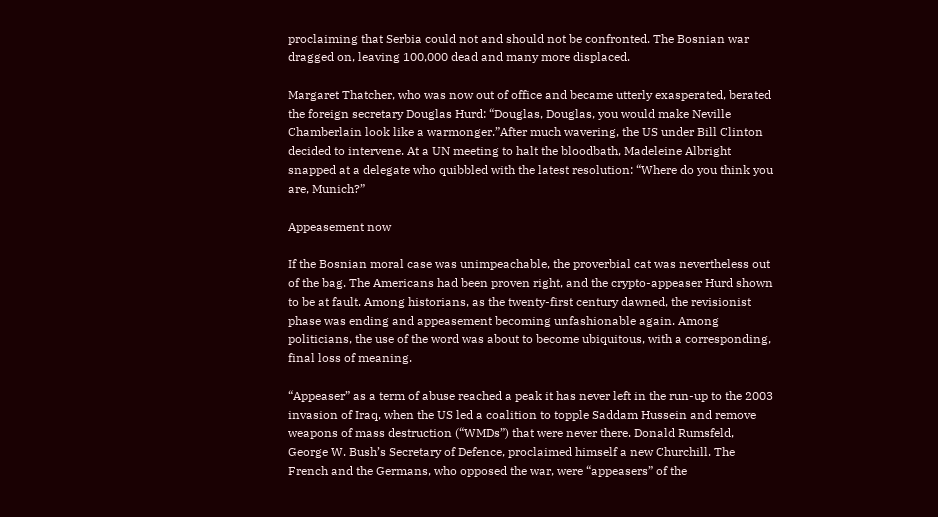proclaiming that Serbia could not and should not be confronted. The Bosnian war dragged on, leaving 100,000 dead and many more displaced.

Margaret Thatcher, who was now out of office and became utterly exasperated, berated the foreign secretary Douglas Hurd: “Douglas, Douglas, you would make Neville Chamberlain look like a warmonger.”After much wavering, the US under Bill Clinton decided to intervene. At a UN meeting to halt the bloodbath, Madeleine Albright snapped at a delegate who quibbled with the latest resolution: “Where do you think you are, Munich?”

Appeasement now

If the Bosnian moral case was unimpeachable, the proverbial cat was nevertheless out of the bag. The Americans had been proven right, and the crypto-appeaser Hurd shown to be at fault. Among historians, as the twenty-first century dawned, the revisionist phase was ending and appeasement becoming unfashionable again. Among politicians, the use of the word was about to become ubiquitous, with a corresponding, final loss of meaning.

“Appeaser” as a term of abuse reached a peak it has never left in the run-up to the 2003 invasion of Iraq, when the US led a coalition to topple Saddam Hussein and remove weapons of mass destruction (“WMDs”) that were never there. Donald Rumsfeld, George W. Bush’s Secretary of Defence, proclaimed himself a new Churchill. The French and the Germans, who opposed the war, were “appeasers” of the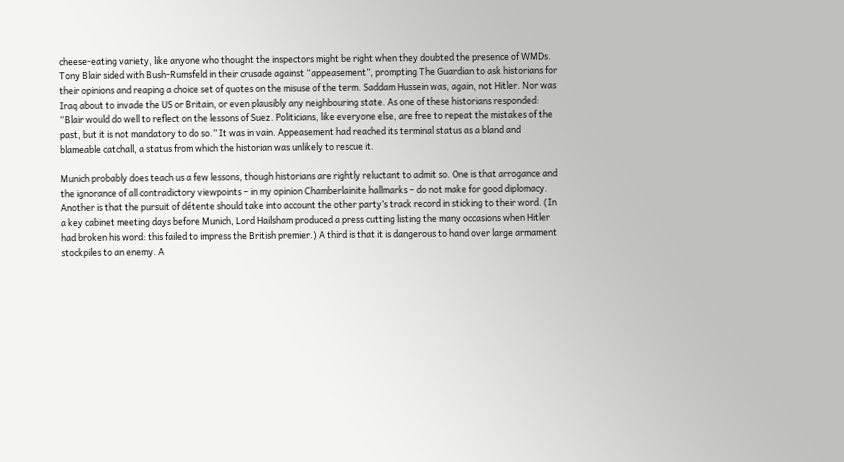cheese-eating variety, like anyone who thought the inspectors might be right when they doubted the presence of WMDs. Tony Blair sided with Bush-Rumsfeld in their crusade against “appeasement”, prompting The Guardian to ask historians for their opinions and reaping a choice set of quotes on the misuse of the term. Saddam Hussein was, again, not Hitler. Nor was Iraq about to invade the US or Britain, or even plausibly any neighbouring state. As one of these historians responded: “Blair would do well to reflect on the lessons of Suez. Politicians, like everyone else, are free to repeat the mistakes of the past, but it is not mandatory to do so.” It was in vain. Appeasement had reached its terminal status as a bland and blameable catchall, a status from which the historian was unlikely to rescue it.

Munich probably does teach us a few lessons, though historians are rightly reluctant to admit so. One is that arrogance and the ignorance of all contradictory viewpoints – in my opinion Chamberlainite hallmarks – do not make for good diplomacy. Another is that the pursuit of détente should take into account the other party’s track record in sticking to their word. (In a key cabinet meeting days before Munich, Lord Hailsham produced a press cutting listing the many occasions when Hitler had broken his word: this failed to impress the British premier.) A third is that it is dangerous to hand over large armament stockpiles to an enemy. A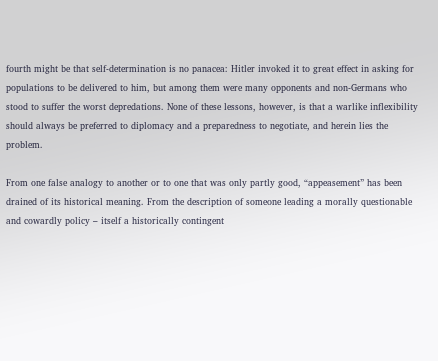fourth might be that self-determination is no panacea: Hitler invoked it to great effect in asking for populations to be delivered to him, but among them were many opponents and non-Germans who stood to suffer the worst depredations. None of these lessons, however, is that a warlike inflexibility should always be preferred to diplomacy and a preparedness to negotiate, and herein lies the problem.

From one false analogy to another or to one that was only partly good, “appeasement” has been drained of its historical meaning. From the description of someone leading a morally questionable and cowardly policy – itself a historically contingent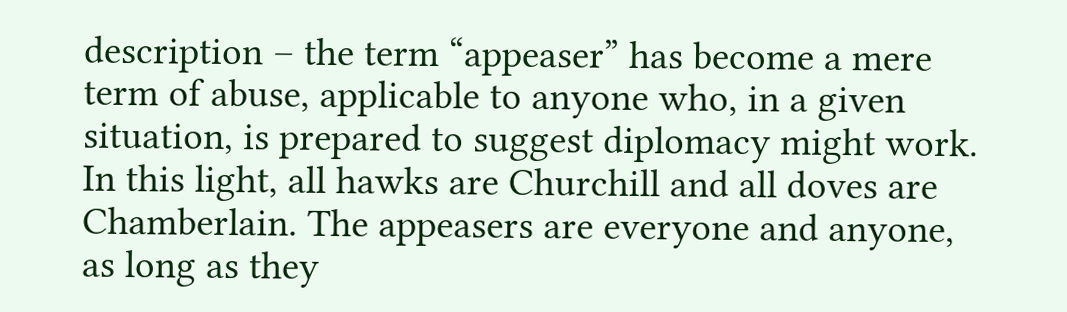description – the term “appeaser” has become a mere term of abuse, applicable to anyone who, in a given situation, is prepared to suggest diplomacy might work. In this light, all hawks are Churchill and all doves are Chamberlain. The appeasers are everyone and anyone, as long as they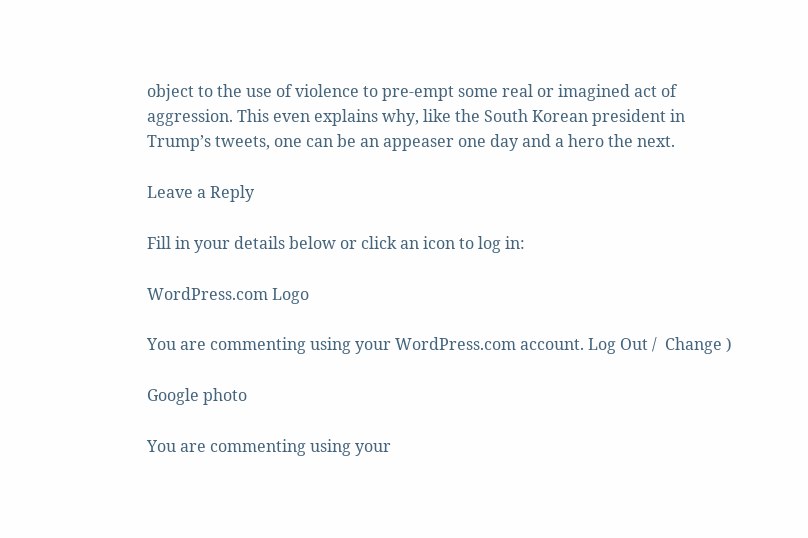object to the use of violence to pre-empt some real or imagined act of aggression. This even explains why, like the South Korean president in Trump’s tweets, one can be an appeaser one day and a hero the next.

Leave a Reply

Fill in your details below or click an icon to log in:

WordPress.com Logo

You are commenting using your WordPress.com account. Log Out /  Change )

Google photo

You are commenting using your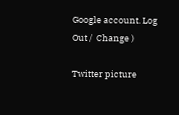Google account. Log Out /  Change )

Twitter picture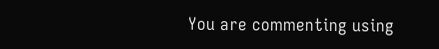You are commenting using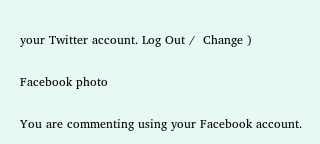your Twitter account. Log Out /  Change )

Facebook photo

You are commenting using your Facebook account.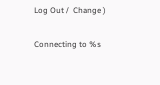Log Out /  Change )

Connecting to %s